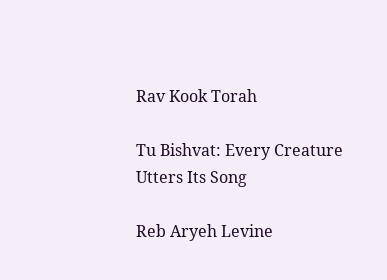Rav Kook Torah

Tu Bishvat: Every Creature Utters Its Song

Reb Aryeh Levine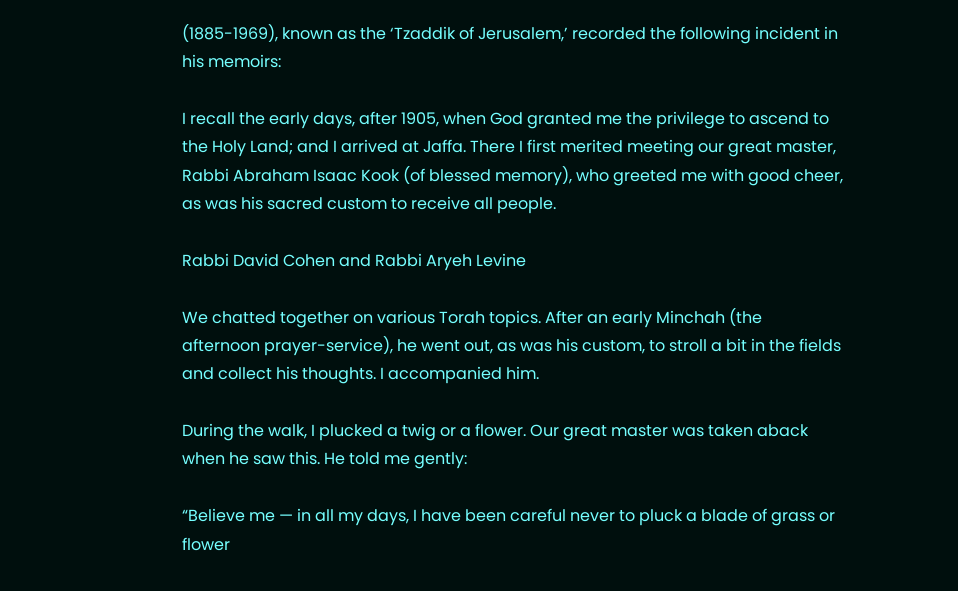(1885-1969), known as the ‘Tzaddik of Jerusalem,’ recorded the following incident in his memoirs:

I recall the early days, after 1905, when God granted me the privilege to ascend to the Holy Land; and I arrived at Jaffa. There I first merited meeting our great master, Rabbi Abraham Isaac Kook (of blessed memory), who greeted me with good cheer, as was his sacred custom to receive all people.

Rabbi David Cohen and Rabbi Aryeh Levine

We chatted together on various Torah topics. After an early Minchah (the afternoon prayer-service), he went out, as was his custom, to stroll a bit in the fields and collect his thoughts. I accompanied him.

During the walk, I plucked a twig or a flower. Our great master was taken aback when he saw this. He told me gently:

“Believe me — in all my days, I have been careful never to pluck a blade of grass or flower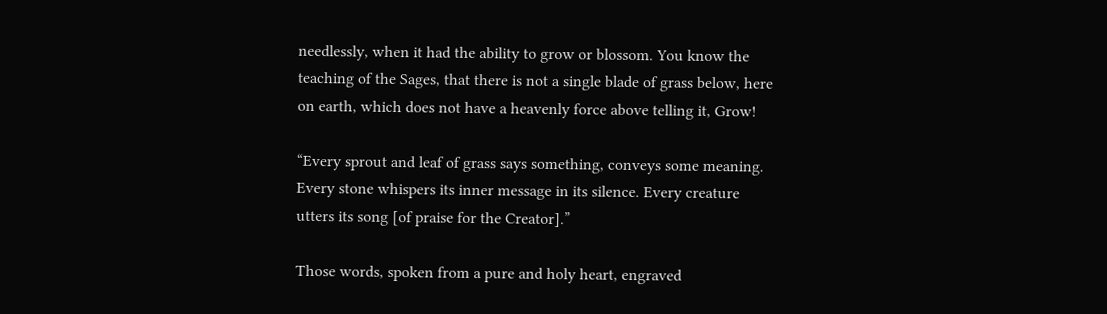needlessly, when it had the ability to grow or blossom. You know the teaching of the Sages, that there is not a single blade of grass below, here on earth, which does not have a heavenly force above telling it, Grow!

“Every sprout and leaf of grass says something, conveys some meaning. Every stone whispers its inner message in its silence. Every creature utters its song [of praise for the Creator].”

Those words, spoken from a pure and holy heart, engraved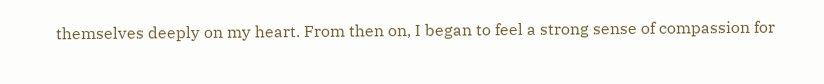themselves deeply on my heart. From then on, I began to feel a strong sense of compassion for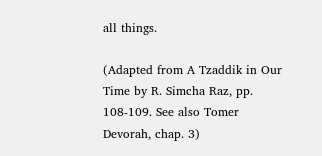all things.

(Adapted from A Tzaddik in Our Time by R. Simcha Raz, pp. 108-109. See also Tomer Devorah, chap. 3)